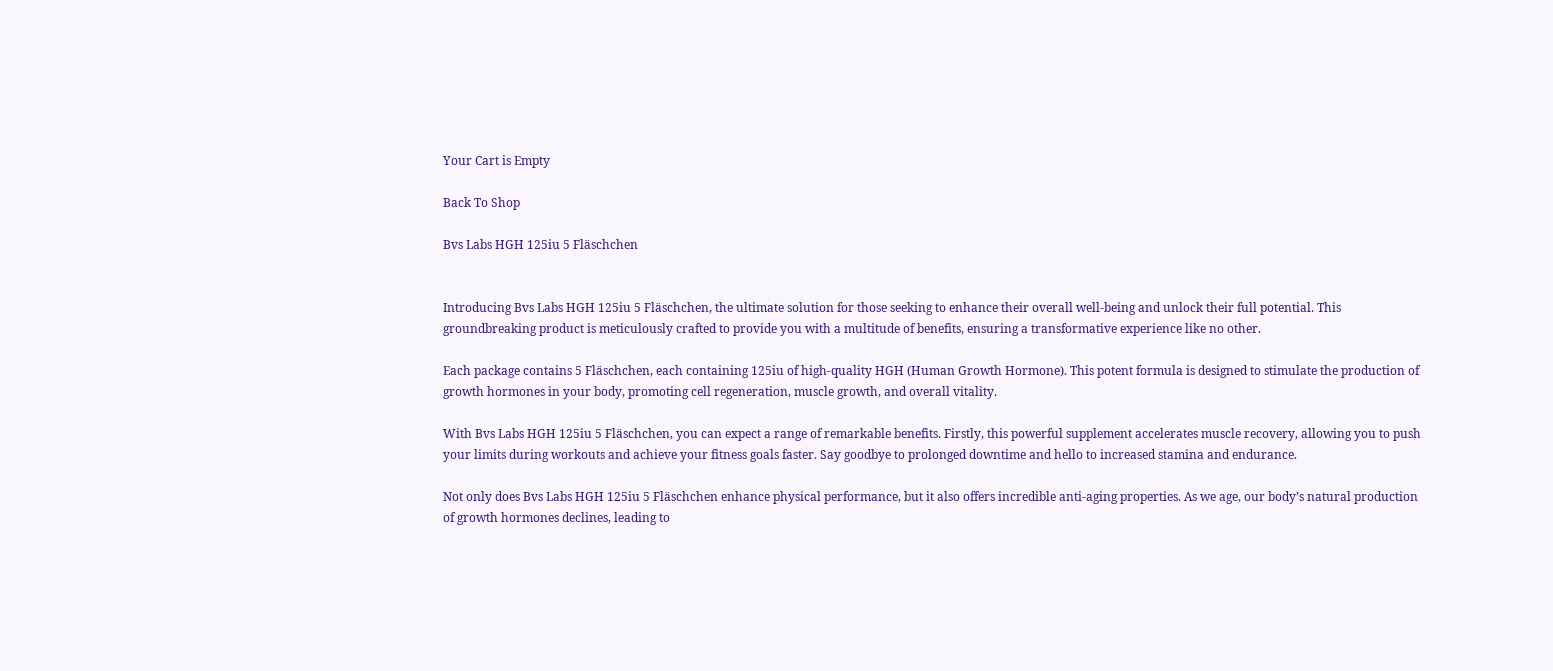Your Cart is Empty

Back To Shop

Bvs Labs HGH 125iu 5 Fläschchen


Introducing Bvs Labs HGH 125iu 5 Fläschchen, the ultimate solution for those seeking to enhance their overall well-being and unlock their full potential. This groundbreaking product is meticulously crafted to provide you with a multitude of benefits, ensuring a transformative experience like no other.

Each package contains 5 Fläschchen, each containing 125iu of high-quality HGH (Human Growth Hormone). This potent formula is designed to stimulate the production of growth hormones in your body, promoting cell regeneration, muscle growth, and overall vitality.

With Bvs Labs HGH 125iu 5 Fläschchen, you can expect a range of remarkable benefits. Firstly, this powerful supplement accelerates muscle recovery, allowing you to push your limits during workouts and achieve your fitness goals faster. Say goodbye to prolonged downtime and hello to increased stamina and endurance.

Not only does Bvs Labs HGH 125iu 5 Fläschchen enhance physical performance, but it also offers incredible anti-aging properties. As we age, our body’s natural production of growth hormones declines, leading to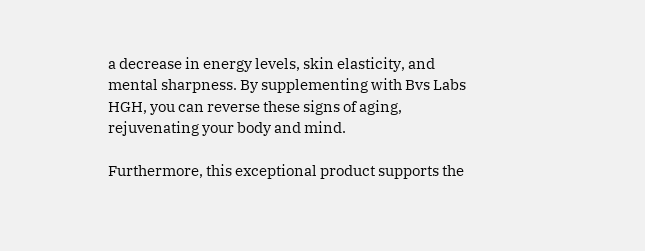a decrease in energy levels, skin elasticity, and mental sharpness. By supplementing with Bvs Labs HGH, you can reverse these signs of aging, rejuvenating your body and mind.

Furthermore, this exceptional product supports the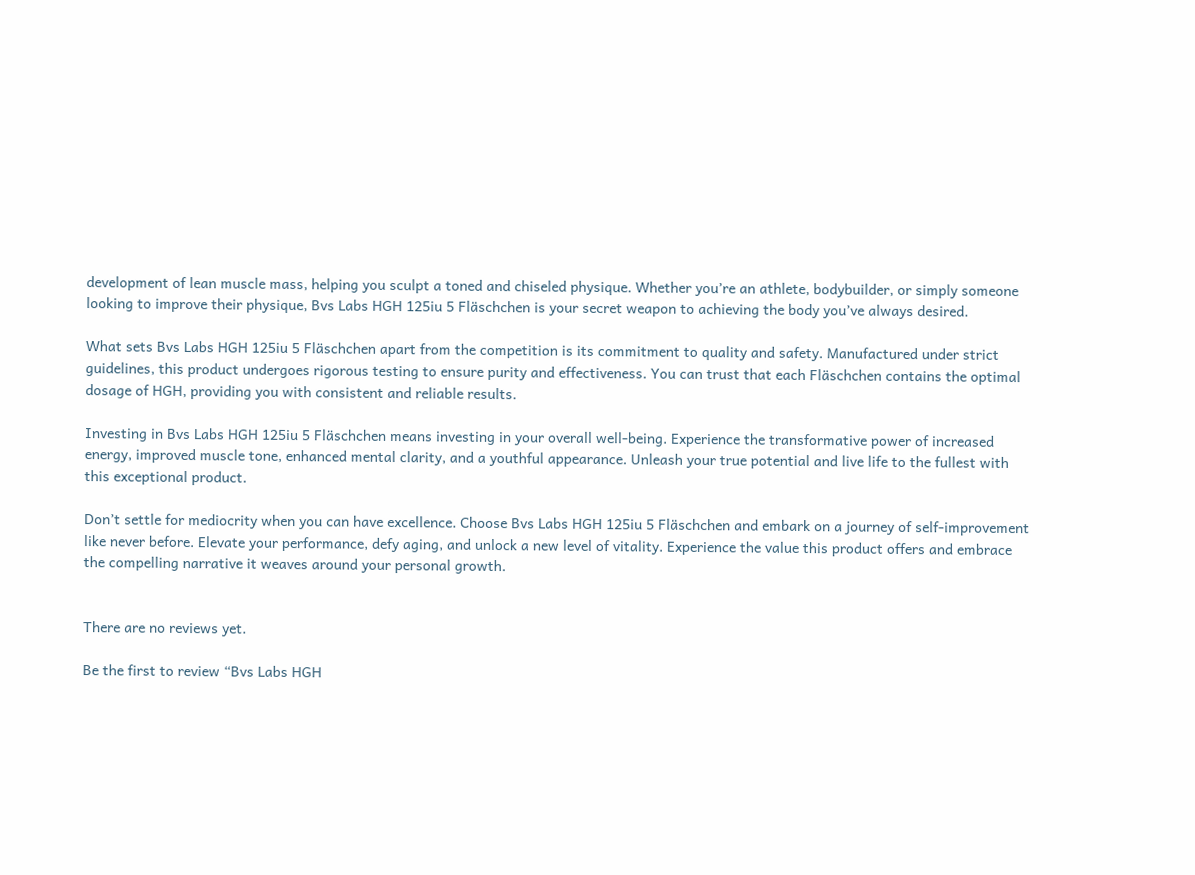development of lean muscle mass, helping you sculpt a toned and chiseled physique. Whether you’re an athlete, bodybuilder, or simply someone looking to improve their physique, Bvs Labs HGH 125iu 5 Fläschchen is your secret weapon to achieving the body you’ve always desired.

What sets Bvs Labs HGH 125iu 5 Fläschchen apart from the competition is its commitment to quality and safety. Manufactured under strict guidelines, this product undergoes rigorous testing to ensure purity and effectiveness. You can trust that each Fläschchen contains the optimal dosage of HGH, providing you with consistent and reliable results.

Investing in Bvs Labs HGH 125iu 5 Fläschchen means investing in your overall well-being. Experience the transformative power of increased energy, improved muscle tone, enhanced mental clarity, and a youthful appearance. Unleash your true potential and live life to the fullest with this exceptional product.

Don’t settle for mediocrity when you can have excellence. Choose Bvs Labs HGH 125iu 5 Fläschchen and embark on a journey of self-improvement like never before. Elevate your performance, defy aging, and unlock a new level of vitality. Experience the value this product offers and embrace the compelling narrative it weaves around your personal growth.


There are no reviews yet.

Be the first to review “Bvs Labs HGH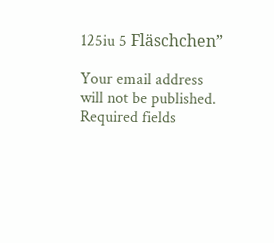125iu 5 Fläschchen”

Your email address will not be published. Required fields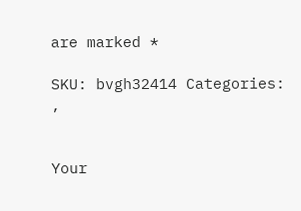are marked *

SKU: bvgh32414 Categories: ,


Your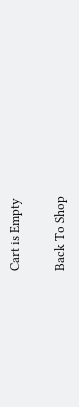Cart is Empty

Back To Shop